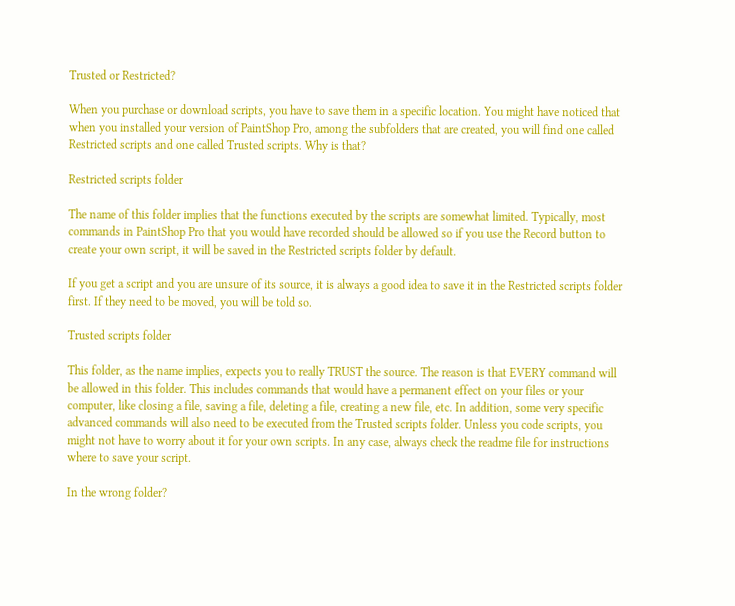Trusted or Restricted?

When you purchase or download scripts, you have to save them in a specific location. You might have noticed that when you installed your version of PaintShop Pro, among the subfolders that are created, you will find one called Restricted scripts and one called Trusted scripts. Why is that?

Restricted scripts folder

The name of this folder implies that the functions executed by the scripts are somewhat limited. Typically, most commands in PaintShop Pro that you would have recorded should be allowed so if you use the Record button to create your own script, it will be saved in the Restricted scripts folder by default.

If you get a script and you are unsure of its source, it is always a good idea to save it in the Restricted scripts folder first. If they need to be moved, you will be told so.

Trusted scripts folder

This folder, as the name implies, expects you to really TRUST the source. The reason is that EVERY command will be allowed in this folder. This includes commands that would have a permanent effect on your files or your computer, like closing a file, saving a file, deleting a file, creating a new file, etc. In addition, some very specific advanced commands will also need to be executed from the Trusted scripts folder. Unless you code scripts, you might not have to worry about it for your own scripts. In any case, always check the readme file for instructions where to save your script.

In the wrong folder?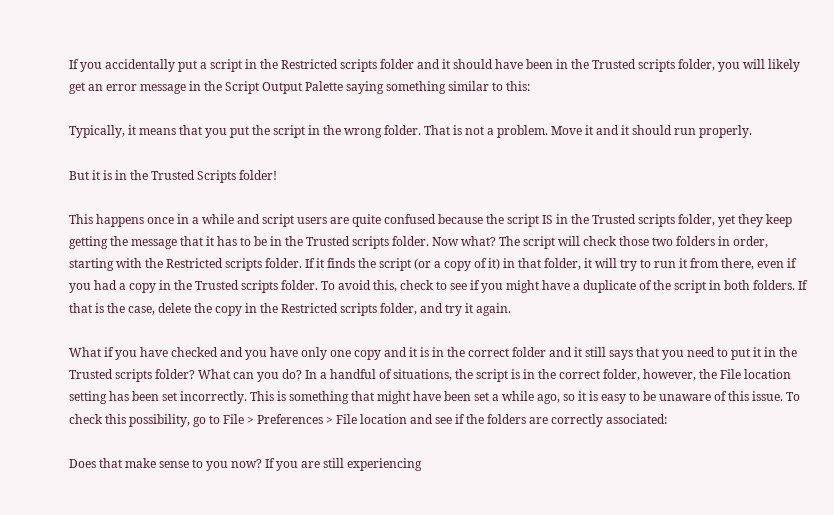If you accidentally put a script in the Restricted scripts folder and it should have been in the Trusted scripts folder, you will likely get an error message in the Script Output Palette saying something similar to this:

Typically, it means that you put the script in the wrong folder. That is not a problem. Move it and it should run properly.

But it is in the Trusted Scripts folder!

This happens once in a while and script users are quite confused because the script IS in the Trusted scripts folder, yet they keep getting the message that it has to be in the Trusted scripts folder. Now what? The script will check those two folders in order, starting with the Restricted scripts folder. If it finds the script (or a copy of it) in that folder, it will try to run it from there, even if you had a copy in the Trusted scripts folder. To avoid this, check to see if you might have a duplicate of the script in both folders. If that is the case, delete the copy in the Restricted scripts folder, and try it again.

What if you have checked and you have only one copy and it is in the correct folder and it still says that you need to put it in the Trusted scripts folder? What can you do? In a handful of situations, the script is in the correct folder, however, the File location setting has been set incorrectly. This is something that might have been set a while ago, so it is easy to be unaware of this issue. To check this possibility, go to File > Preferences > File location and see if the folders are correctly associated:

Does that make sense to you now? If you are still experiencing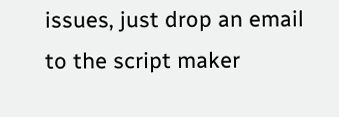issues, just drop an email to the script maker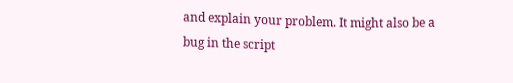and explain your problem. It might also be a bug in the script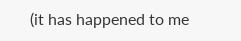(it has happened to me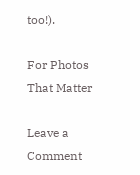too!).

For Photos That Matter

Leave a Comment